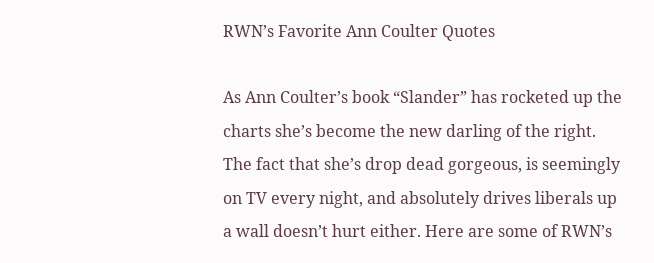RWN’s Favorite Ann Coulter Quotes

As Ann Coulter’s book “Slander” has rocketed up the charts she’s become the new darling of the right. The fact that she’s drop dead gorgeous, is seemingly on TV every night, and absolutely drives liberals up a wall doesn’t hurt either. Here are some of RWN’s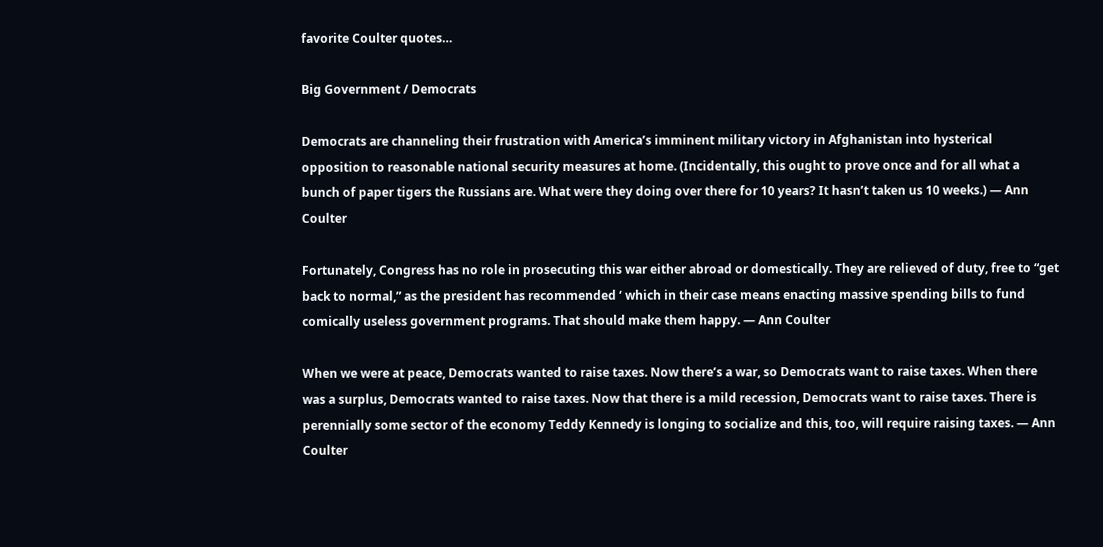favorite Coulter quotes…

Big Government / Democrats

Democrats are channeling their frustration with America’s imminent military victory in Afghanistan into hysterical opposition to reasonable national security measures at home. (Incidentally, this ought to prove once and for all what a bunch of paper tigers the Russians are. What were they doing over there for 10 years? It hasn’t taken us 10 weeks.) — Ann Coulter

Fortunately, Congress has no role in prosecuting this war either abroad or domestically. They are relieved of duty, free to “get back to normal,” as the president has recommended ‘ which in their case means enacting massive spending bills to fund comically useless government programs. That should make them happy. — Ann Coulter

When we were at peace, Democrats wanted to raise taxes. Now there’s a war, so Democrats want to raise taxes. When there was a surplus, Democrats wanted to raise taxes. Now that there is a mild recession, Democrats want to raise taxes. There is perennially some sector of the economy Teddy Kennedy is longing to socialize and this, too, will require raising taxes. — Ann Coulter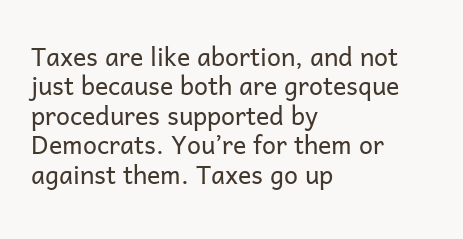Taxes are like abortion, and not just because both are grotesque procedures supported by Democrats. You’re for them or against them. Taxes go up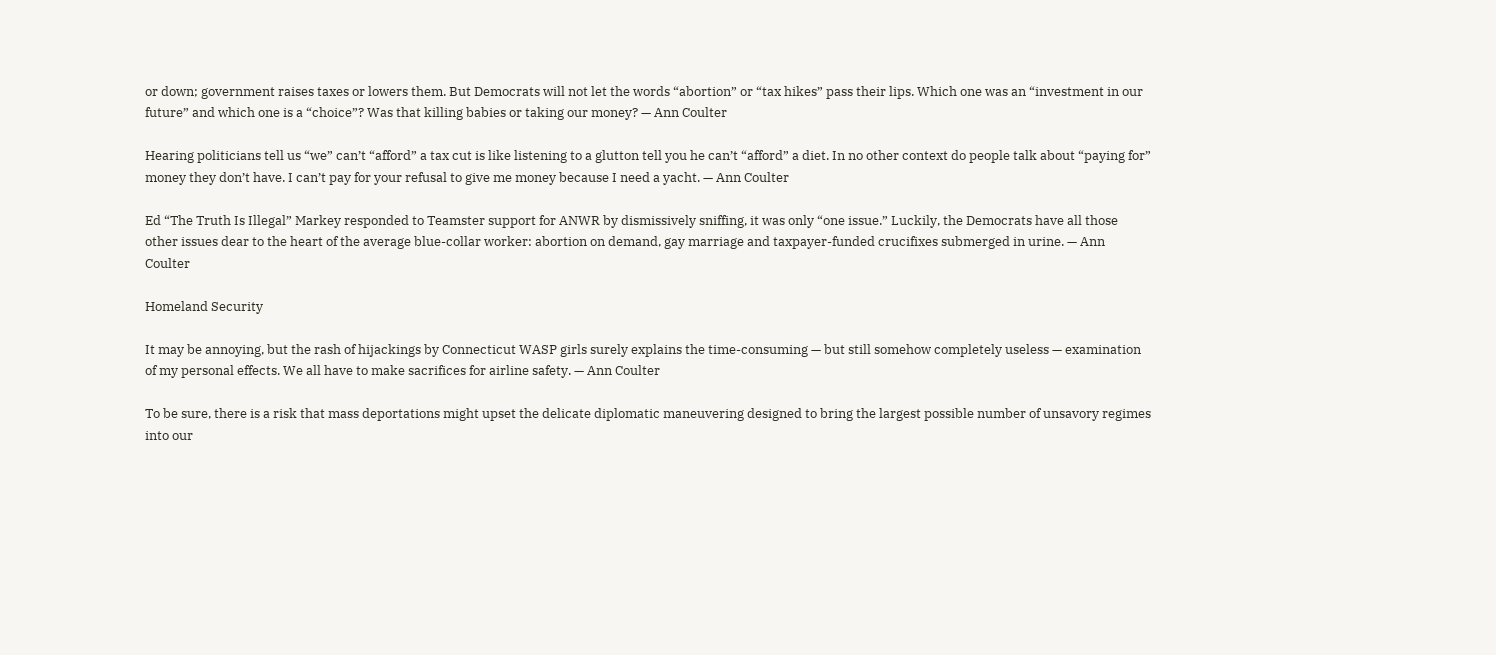or down; government raises taxes or lowers them. But Democrats will not let the words “abortion” or “tax hikes” pass their lips. Which one was an “investment in our future” and which one is a “choice”? Was that killing babies or taking our money? — Ann Coulter

Hearing politicians tell us “we” can’t “afford” a tax cut is like listening to a glutton tell you he can’t “afford” a diet. In no other context do people talk about “paying for” money they don’t have. I can’t pay for your refusal to give me money because I need a yacht. — Ann Coulter

Ed “The Truth Is Illegal” Markey responded to Teamster support for ANWR by dismissively sniffing, it was only “one issue.” Luckily, the Democrats have all those other issues dear to the heart of the average blue-collar worker: abortion on demand, gay marriage and taxpayer-funded crucifixes submerged in urine. — Ann Coulter

Homeland Security

It may be annoying, but the rash of hijackings by Connecticut WASP girls surely explains the time-consuming — but still somehow completely useless — examination of my personal effects. We all have to make sacrifices for airline safety. — Ann Coulter

To be sure, there is a risk that mass deportations might upset the delicate diplomatic maneuvering designed to bring the largest possible number of unsavory regimes into our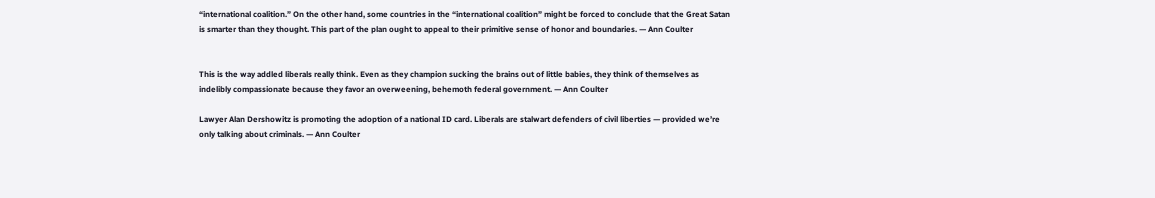“international coalition.” On the other hand, some countries in the “international coalition” might be forced to conclude that the Great Satan is smarter than they thought. This part of the plan ought to appeal to their primitive sense of honor and boundaries. — Ann Coulter


This is the way addled liberals really think. Even as they champion sucking the brains out of little babies, they think of themselves as indelibly compassionate because they favor an overweening, behemoth federal government. — Ann Coulter

Lawyer Alan Dershowitz is promoting the adoption of a national ID card. Liberals are stalwart defenders of civil liberties — provided we’re only talking about criminals. — Ann Coulter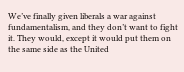We’ve finally given liberals a war against fundamentalism, and they don’t want to fight it. They would, except it would put them on the same side as the United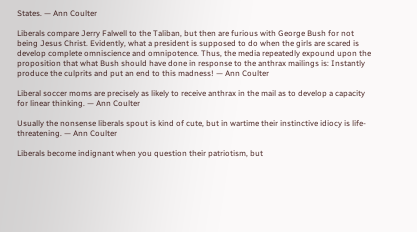States. — Ann Coulter

Liberals compare Jerry Falwell to the Taliban, but then are furious with George Bush for not being Jesus Christ. Evidently, what a president is supposed to do when the girls are scared is develop complete omniscience and omnipotence. Thus, the media repeatedly expound upon the proposition that what Bush should have done in response to the anthrax mailings is: Instantly produce the culprits and put an end to this madness! — Ann Coulter

Liberal soccer moms are precisely as likely to receive anthrax in the mail as to develop a capacity for linear thinking. — Ann Coulter

Usually the nonsense liberals spout is kind of cute, but in wartime their instinctive idiocy is life-threatening. — Ann Coulter

Liberals become indignant when you question their patriotism, but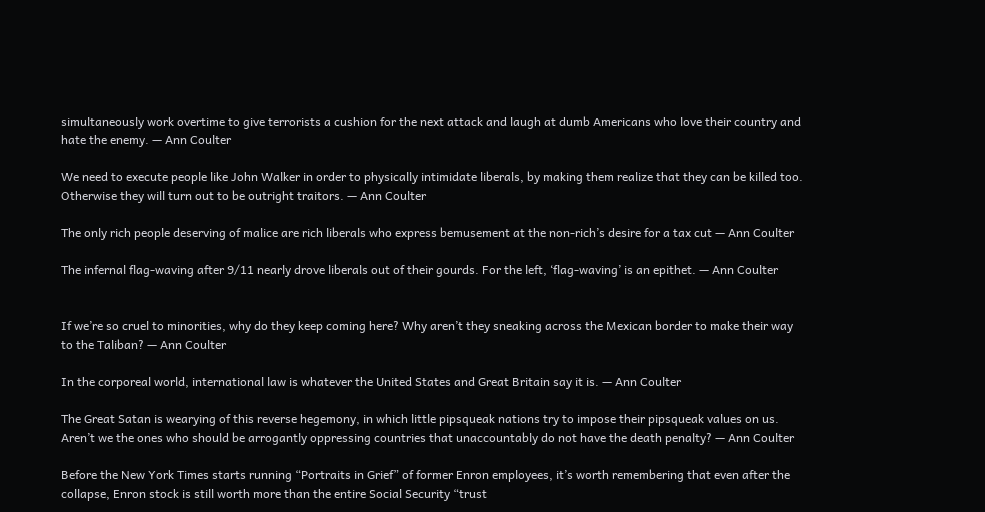simultaneously work overtime to give terrorists a cushion for the next attack and laugh at dumb Americans who love their country and hate the enemy. — Ann Coulter

We need to execute people like John Walker in order to physically intimidate liberals, by making them realize that they can be killed too. Otherwise they will turn out to be outright traitors. — Ann Coulter

The only rich people deserving of malice are rich liberals who express bemusement at the non-rich’s desire for a tax cut — Ann Coulter

The infernal flag-waving after 9/11 nearly drove liberals out of their gourds. For the left, ‘flag-waving’ is an epithet. — Ann Coulter


If we’re so cruel to minorities, why do they keep coming here? Why aren’t they sneaking across the Mexican border to make their way to the Taliban? — Ann Coulter

In the corporeal world, international law is whatever the United States and Great Britain say it is. — Ann Coulter

The Great Satan is wearying of this reverse hegemony, in which little pipsqueak nations try to impose their pipsqueak values on us. Aren’t we the ones who should be arrogantly oppressing countries that unaccountably do not have the death penalty? — Ann Coulter

Before the New York Times starts running “Portraits in Grief” of former Enron employees, it’s worth remembering that even after the collapse, Enron stock is still worth more than the entire Social Security “trust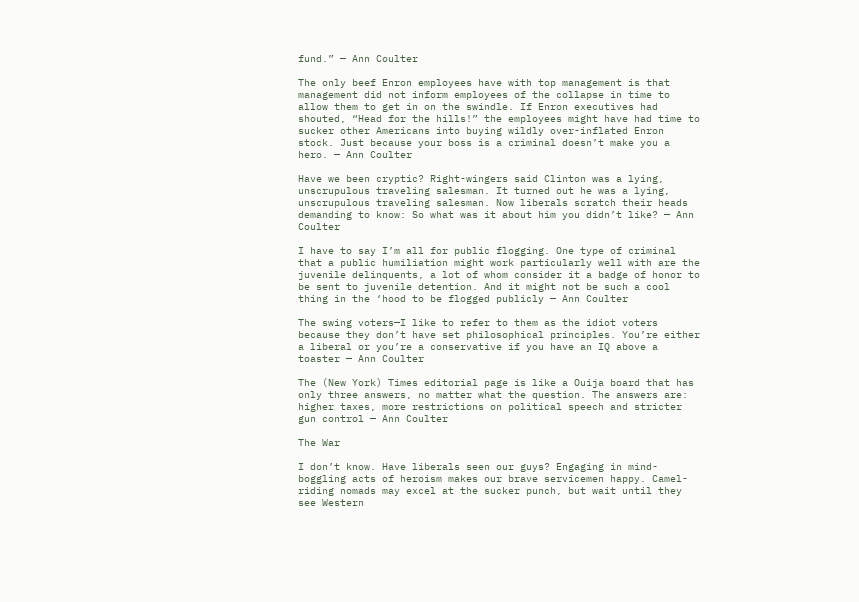fund.” — Ann Coulter

The only beef Enron employees have with top management is that management did not inform employees of the collapse in time to allow them to get in on the swindle. If Enron executives had shouted, “Head for the hills!” the employees might have had time to sucker other Americans into buying wildly over-inflated Enron stock. Just because your boss is a criminal doesn’t make you a hero. — Ann Coulter

Have we been cryptic? Right-wingers said Clinton was a lying, unscrupulous traveling salesman. It turned out he was a lying, unscrupulous traveling salesman. Now liberals scratch their heads demanding to know: So what was it about him you didn’t like? — Ann Coulter

I have to say I’m all for public flogging. One type of criminal that a public humiliation might work particularly well with are the juvenile delinquents, a lot of whom consider it a badge of honor to be sent to juvenile detention. And it might not be such a cool thing in the ‘hood to be flogged publicly — Ann Coulter

The swing voters—I like to refer to them as the idiot voters because they don’t have set philosophical principles. You’re either a liberal or you’re a conservative if you have an IQ above a toaster — Ann Coulter

The (New York) Times editorial page is like a Ouija board that has only three answers, no matter what the question. The answers are: higher taxes, more restrictions on political speech and stricter gun control — Ann Coulter

The War

I don’t know. Have liberals seen our guys? Engaging in mind-boggling acts of heroism makes our brave servicemen happy. Camel-riding nomads may excel at the sucker punch, but wait until they see Western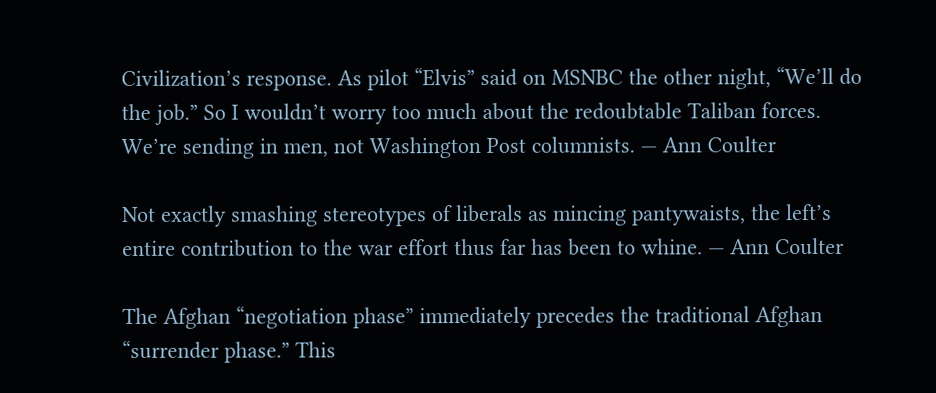Civilization’s response. As pilot “Elvis” said on MSNBC the other night, “We’ll do the job.” So I wouldn’t worry too much about the redoubtable Taliban forces. We’re sending in men, not Washington Post columnists. — Ann Coulter

Not exactly smashing stereotypes of liberals as mincing pantywaists, the left’s entire contribution to the war effort thus far has been to whine. — Ann Coulter

The Afghan “negotiation phase” immediately precedes the traditional Afghan “surrender phase.” This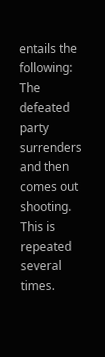entails the following: The defeated party surrenders and then comes out shooting. This is repeated several times.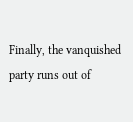Finally, the vanquished party runs out of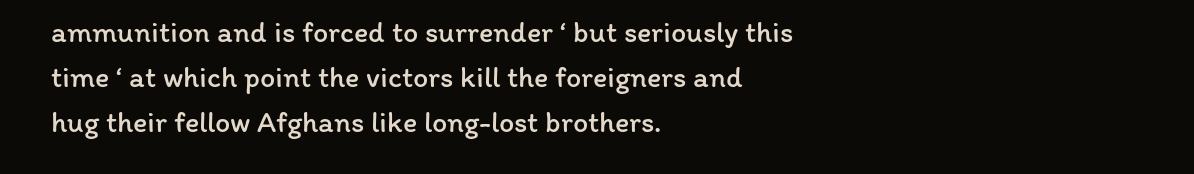ammunition and is forced to surrender ‘ but seriously this time ‘ at which point the victors kill the foreigners and hug their fellow Afghans like long-lost brothers.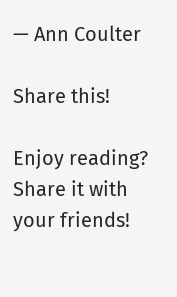— Ann Coulter

Share this!

Enjoy reading? Share it with your friends!